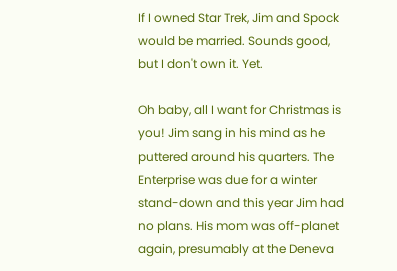If I owned Star Trek, Jim and Spock would be married. Sounds good, but I don't own it. Yet.

Oh baby, all I want for Christmas is you! Jim sang in his mind as he puttered around his quarters. The Enterprise was due for a winter stand-down and this year Jim had no plans. His mom was off-planet again, presumably at the Deneva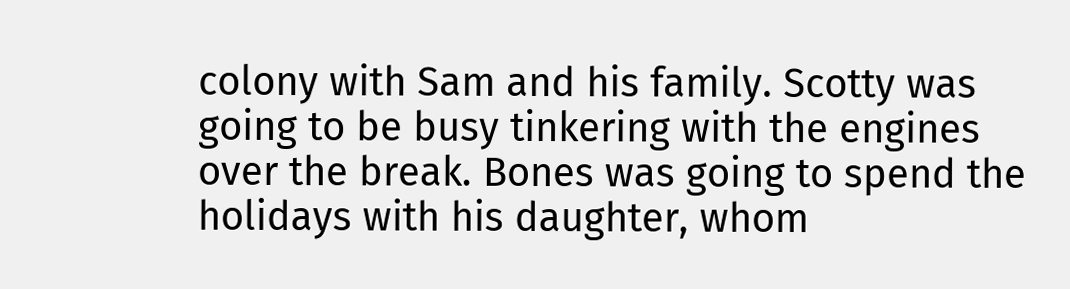colony with Sam and his family. Scotty was going to be busy tinkering with the engines over the break. Bones was going to spend the holidays with his daughter, whom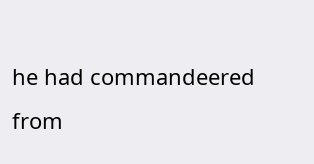he had commandeered from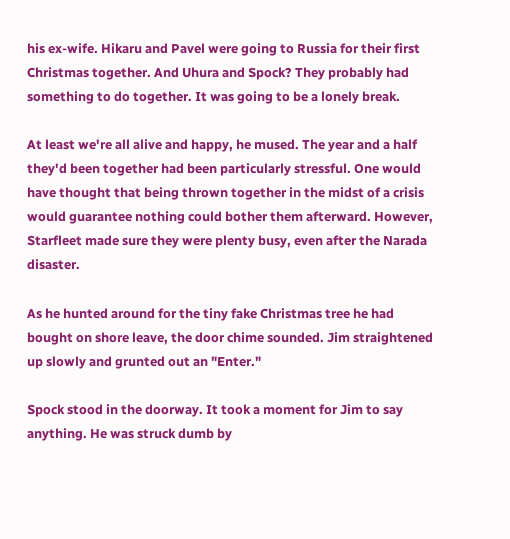his ex-wife. Hikaru and Pavel were going to Russia for their first Christmas together. And Uhura and Spock? They probably had something to do together. It was going to be a lonely break.

At least we're all alive and happy, he mused. The year and a half they'd been together had been particularly stressful. One would have thought that being thrown together in the midst of a crisis would guarantee nothing could bother them afterward. However, Starfleet made sure they were plenty busy, even after the Narada disaster.

As he hunted around for the tiny fake Christmas tree he had bought on shore leave, the door chime sounded. Jim straightened up slowly and grunted out an "Enter."

Spock stood in the doorway. It took a moment for Jim to say anything. He was struck dumb by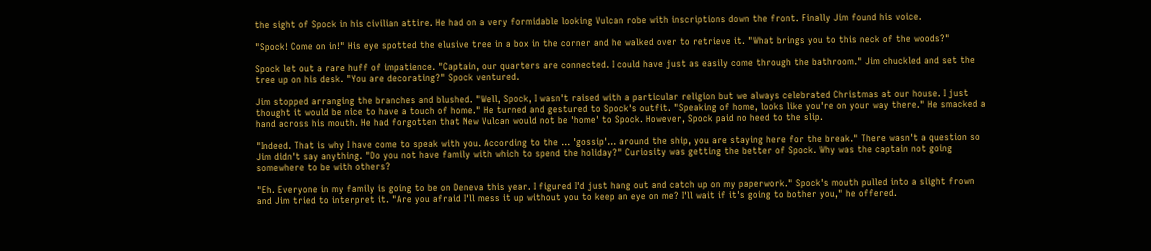the sight of Spock in his civilian attire. He had on a very formidable looking Vulcan robe with inscriptions down the front. Finally Jim found his voice.

"Spock! Come on in!" His eye spotted the elusive tree in a box in the corner and he walked over to retrieve it. "What brings you to this neck of the woods?"

Spock let out a rare huff of impatience. "Captain, our quarters are connected. I could have just as easily come through the bathroom." Jim chuckled and set the tree up on his desk. "You are decorating?" Spock ventured.

Jim stopped arranging the branches and blushed. "Well, Spock, I wasn't raised with a particular religion but we always celebrated Christmas at our house. I just thought it would be nice to have a touch of home." He turned and gestured to Spock's outfit. "Speaking of home, looks like you're on your way there." He smacked a hand across his mouth. He had forgotten that New Vulcan would not be 'home' to Spock. However, Spock paid no heed to the slip.

"Indeed. That is why I have come to speak with you. According to the ... 'gossip'… around the ship, you are staying here for the break." There wasn't a question so Jim didn't say anything. "Do you not have family with which to spend the holiday?" Curiosity was getting the better of Spock. Why was the captain not going somewhere to be with others?

"Eh. Everyone in my family is going to be on Deneva this year. I figured I'd just hang out and catch up on my paperwork." Spock's mouth pulled into a slight frown and Jim tried to interpret it. "Are you afraid I'll mess it up without you to keep an eye on me? I'll wait if it's going to bother you," he offered.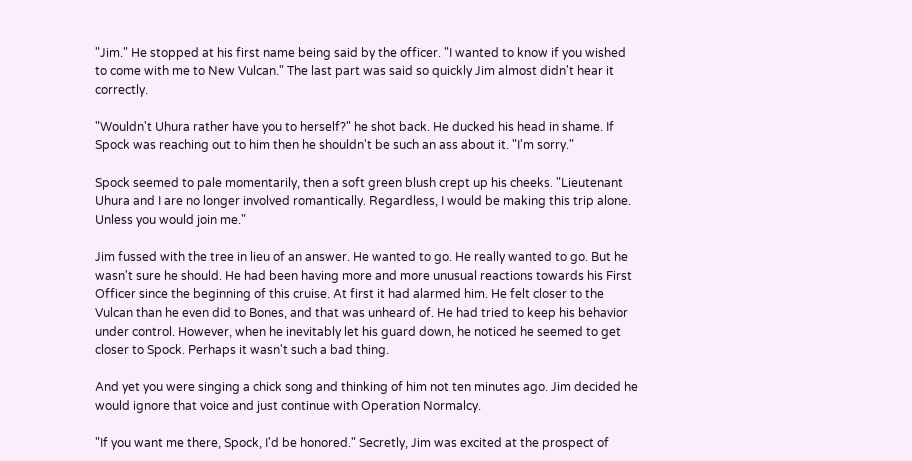"Jim." He stopped at his first name being said by the officer. "I wanted to know if you wished to come with me to New Vulcan." The last part was said so quickly Jim almost didn't hear it correctly.

"Wouldn't Uhura rather have you to herself?" he shot back. He ducked his head in shame. If Spock was reaching out to him then he shouldn't be such an ass about it. "I'm sorry."

Spock seemed to pale momentarily, then a soft green blush crept up his cheeks. "Lieutenant Uhura and I are no longer involved romantically. Regardless, I would be making this trip alone. Unless you would join me."

Jim fussed with the tree in lieu of an answer. He wanted to go. He really wanted to go. But he wasn't sure he should. He had been having more and more unusual reactions towards his First Officer since the beginning of this cruise. At first it had alarmed him. He felt closer to the Vulcan than he even did to Bones, and that was unheard of. He had tried to keep his behavior under control. However, when he inevitably let his guard down, he noticed he seemed to get closer to Spock. Perhaps it wasn't such a bad thing.

And yet you were singing a chick song and thinking of him not ten minutes ago. Jim decided he would ignore that voice and just continue with Operation Normalcy.

"If you want me there, Spock, I'd be honored." Secretly, Jim was excited at the prospect of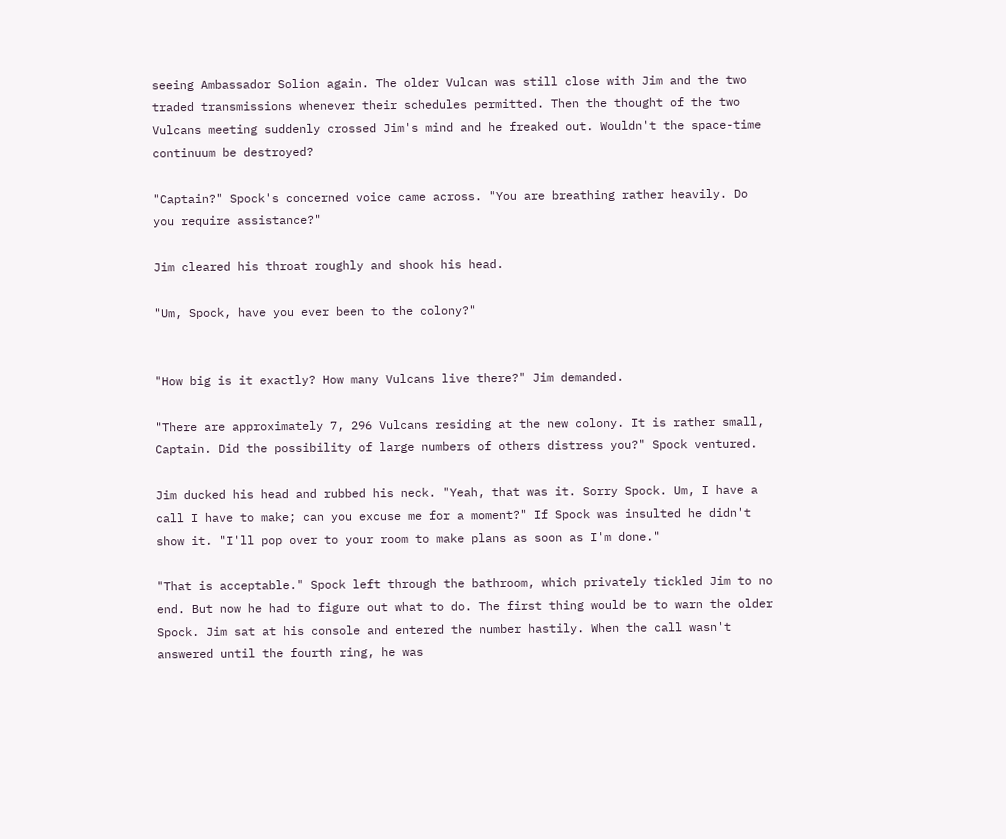seeing Ambassador Solion again. The older Vulcan was still close with Jim and the two traded transmissions whenever their schedules permitted. Then the thought of the two Vulcans meeting suddenly crossed Jim's mind and he freaked out. Wouldn't the space-time continuum be destroyed?

"Captain?" Spock's concerned voice came across. "You are breathing rather heavily. Do you require assistance?"

Jim cleared his throat roughly and shook his head.

"Um, Spock, have you ever been to the colony?"


"How big is it exactly? How many Vulcans live there?" Jim demanded.

"There are approximately 7, 296 Vulcans residing at the new colony. It is rather small, Captain. Did the possibility of large numbers of others distress you?" Spock ventured.

Jim ducked his head and rubbed his neck. "Yeah, that was it. Sorry Spock. Um, I have a call I have to make; can you excuse me for a moment?" If Spock was insulted he didn't show it. "I'll pop over to your room to make plans as soon as I'm done."

"That is acceptable." Spock left through the bathroom, which privately tickled Jim to no end. But now he had to figure out what to do. The first thing would be to warn the older Spock. Jim sat at his console and entered the number hastily. When the call wasn't answered until the fourth ring, he was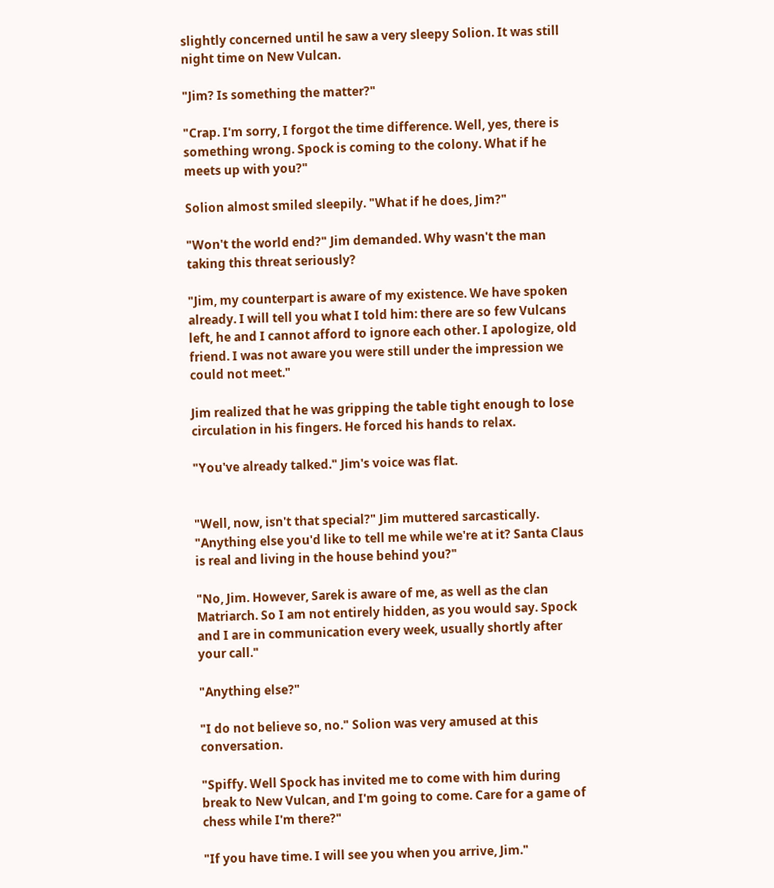slightly concerned until he saw a very sleepy Solion. It was still night time on New Vulcan.

"Jim? Is something the matter?"

"Crap. I'm sorry, I forgot the time difference. Well, yes, there is something wrong. Spock is coming to the colony. What if he meets up with you?"

Solion almost smiled sleepily. "What if he does, Jim?"

"Won't the world end?" Jim demanded. Why wasn't the man taking this threat seriously?

"Jim, my counterpart is aware of my existence. We have spoken already. I will tell you what I told him: there are so few Vulcans left, he and I cannot afford to ignore each other. I apologize, old friend. I was not aware you were still under the impression we could not meet."

Jim realized that he was gripping the table tight enough to lose circulation in his fingers. He forced his hands to relax.

"You've already talked." Jim's voice was flat.


"Well, now, isn't that special?" Jim muttered sarcastically. "Anything else you'd like to tell me while we're at it? Santa Claus is real and living in the house behind you?"

"No, Jim. However, Sarek is aware of me, as well as the clan Matriarch. So I am not entirely hidden, as you would say. Spock and I are in communication every week, usually shortly after your call."

"Anything else?"

"I do not believe so, no." Solion was very amused at this conversation.

"Spiffy. Well Spock has invited me to come with him during break to New Vulcan, and I'm going to come. Care for a game of chess while I'm there?"

"If you have time. I will see you when you arrive, Jim."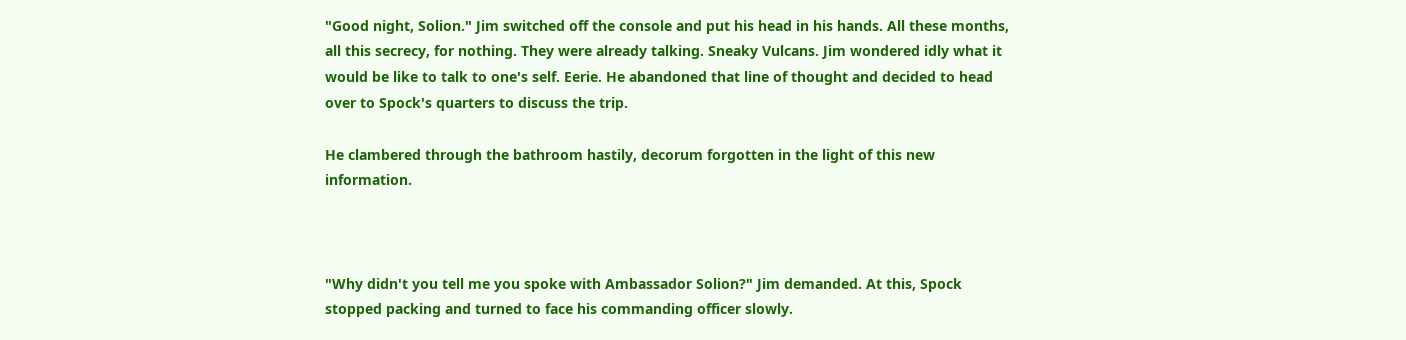"Good night, Solion." Jim switched off the console and put his head in his hands. All these months, all this secrecy, for nothing. They were already talking. Sneaky Vulcans. Jim wondered idly what it would be like to talk to one's self. Eerie. He abandoned that line of thought and decided to head over to Spock's quarters to discuss the trip.

He clambered through the bathroom hastily, decorum forgotten in the light of this new information.



"Why didn't you tell me you spoke with Ambassador Solion?" Jim demanded. At this, Spock stopped packing and turned to face his commanding officer slowly.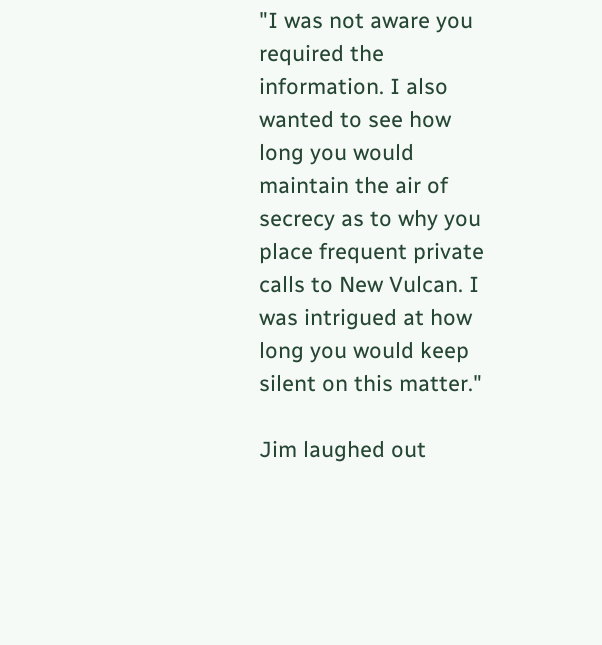"I was not aware you required the information. I also wanted to see how long you would maintain the air of secrecy as to why you place frequent private calls to New Vulcan. I was intrigued at how long you would keep silent on this matter."

Jim laughed out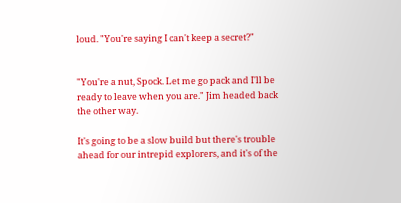loud. "You're saying I can't keep a secret?"


"You're a nut, Spock. Let me go pack and I'll be ready to leave when you are." Jim headed back the other way.

It's going to be a slow build but there's trouble ahead for our intrepid explorers, and it's of the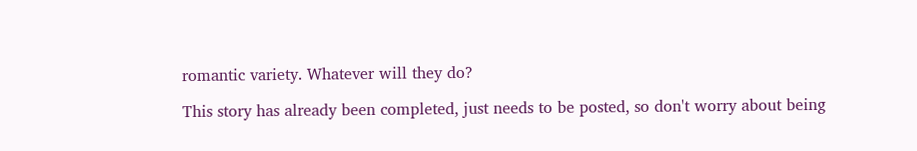romantic variety. Whatever will they do?

This story has already been completed, just needs to be posted, so don't worry about being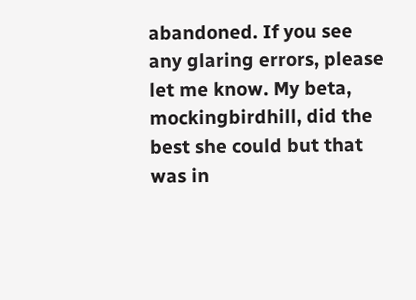abandoned. If you see any glaring errors, please let me know. My beta, mockingbirdhill, did the best she could but that was in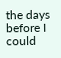the days before I could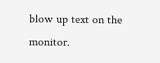blow up text on the monitor.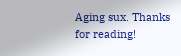Aging sux. Thanks for reading!